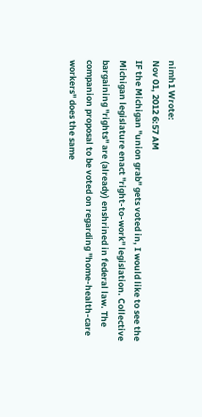nimh1 Wrote:
Nov 01, 2012 6:57 AM
IF the Michigan "union grab" gets voted in, I would like to see the Michigan legislature enact "right-to-work" legislation. Collective bargaining "rights" are (already) enshrined in federal law. The companion proposal to be voted on regarding "home-health-care workers" does the same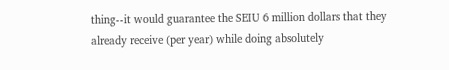thing--it would guarantee the SEIU 6 million dollars that they already receive (per year) while doing absolutely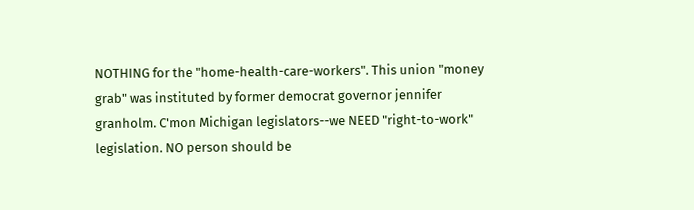NOTHING for the "home-health-care-workers". This union "money grab" was instituted by former democrat governor jennifer granholm. C'mon Michigan legislators--we NEED "right-to-work" legislation. NO person should be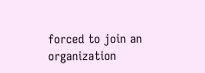forced to join an organization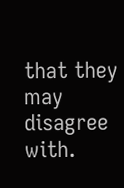that they may disagree with.